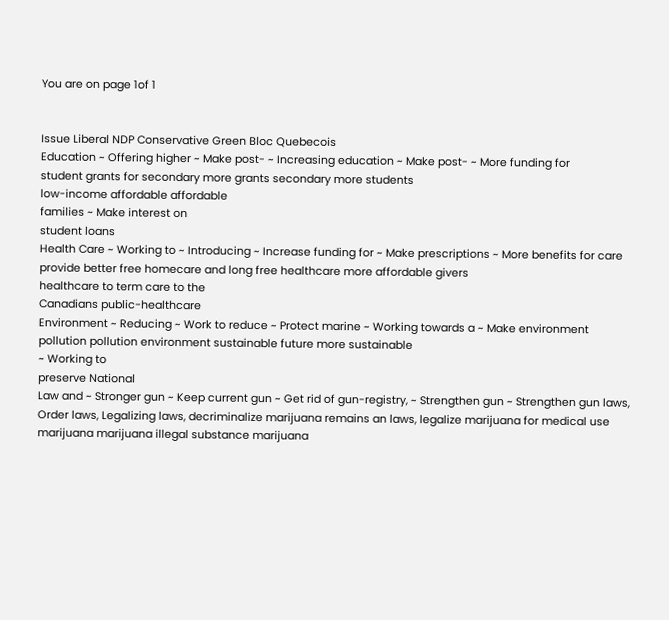You are on page 1of 1


Issue Liberal NDP Conservative Green Bloc Quebecois
Education ~ Offering higher ~ Make post- ~ Increasing education ~ Make post- ~ More funding for
student grants for secondary more grants secondary more students
low-income affordable affordable
families ~ Make interest on
student loans
Health Care ~ Working to ~ Introducing ~ Increase funding for ~ Make prescriptions ~ More benefits for care
provide better free homecare and long free healthcare more affordable givers
healthcare to term care to the
Canadians public-healthcare
Environment ~ Reducing ~ Work to reduce ~ Protect marine ~ Working towards a ~ Make environment
pollution pollution environment sustainable future more sustainable
~ Working to
preserve National
Law and ~ Stronger gun ~ Keep current gun ~ Get rid of gun-registry, ~ Strengthen gun ~ Strengthen gun laws,
Order laws, Legalizing laws, decriminalize marijuana remains an laws, legalize marijuana for medical use
marijuana marijuana illegal substance marijuana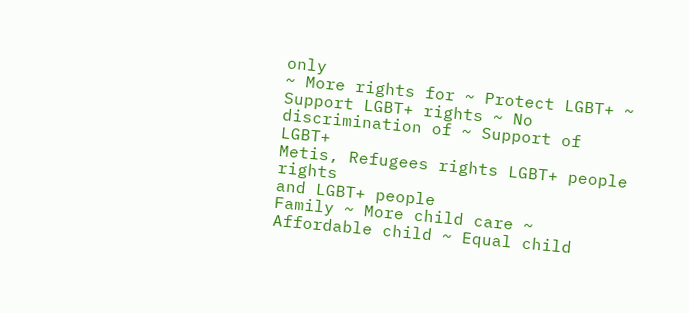only
~ More rights for ~ Protect LGBT+ ~ Support LGBT+ rights ~ No discrimination of ~ Support of LGBT+
Metis, Refugees rights LGBT+ people rights
and LGBT+ people
Family ~ More child care ~ Affordable child ~ Equal child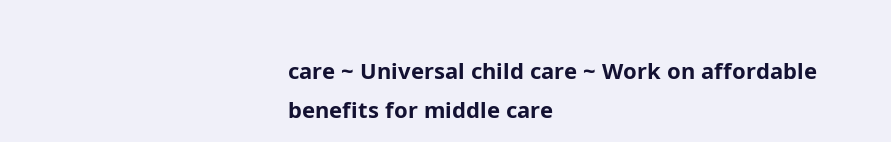care ~ Universal child care ~ Work on affordable
benefits for middle care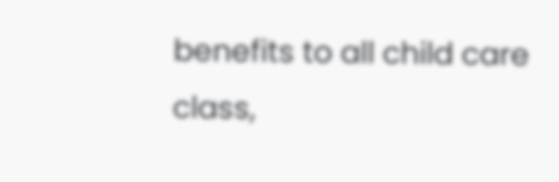benefits to all child care
class,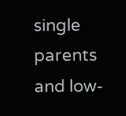single
parents and low-